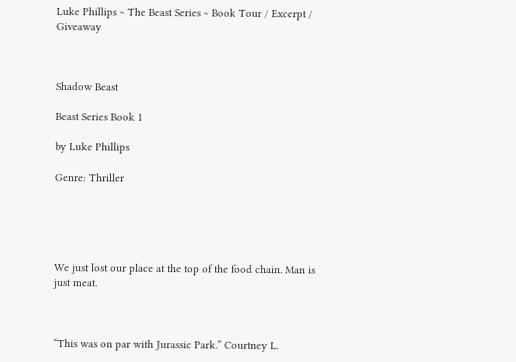Luke Phillips ~ The Beast Series ~ Book Tour / Excerpt / Giveaway



Shadow Beast

Beast Series Book 1

by Luke Phillips

Genre: Thriller





We just lost our place at the top of the food chain. Man is just meat.



“This was on par with Jurassic Park.” Courtney L.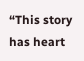“This story has heart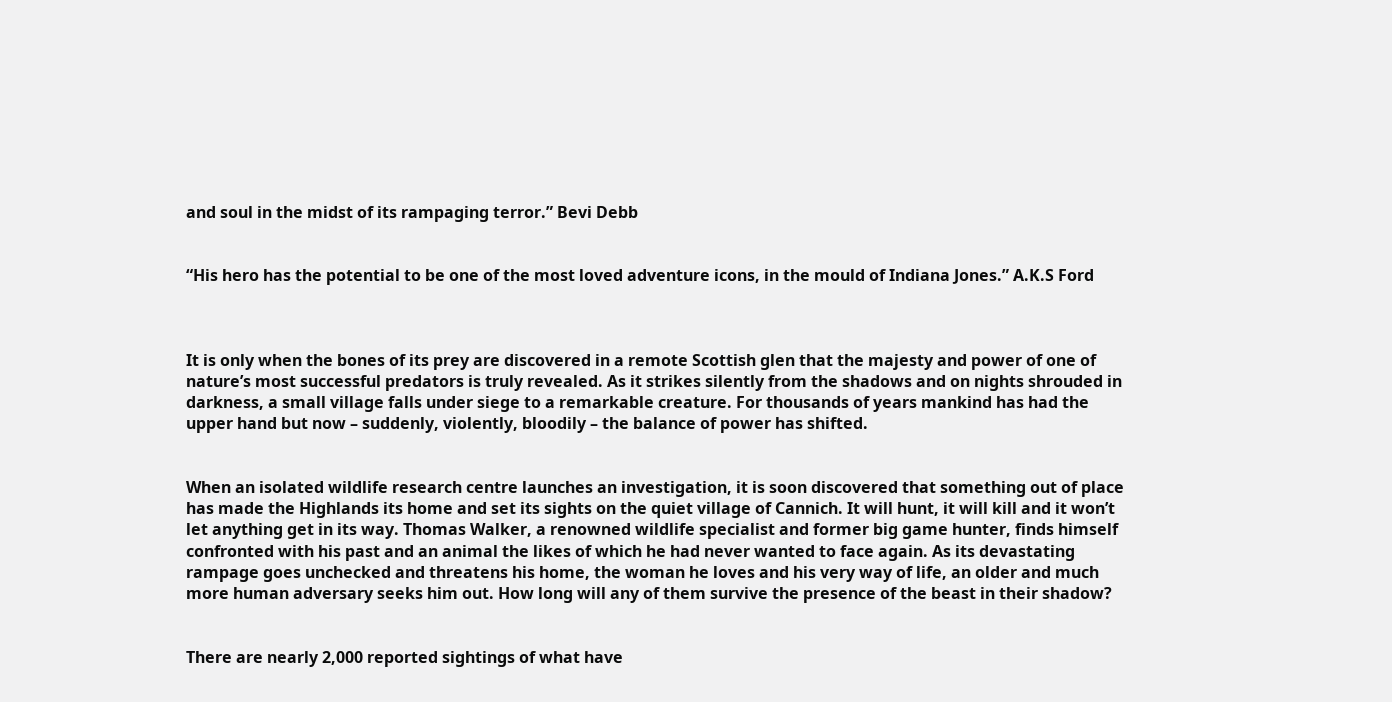and soul in the midst of its rampaging terror.” Bevi Debb


“His hero has the potential to be one of the most loved adventure icons, in the mould of Indiana Jones.” A.K.S Ford



It is only when the bones of its prey are discovered in a remote Scottish glen that the majesty and power of one of nature’s most successful predators is truly revealed. As it strikes silently from the shadows and on nights shrouded in darkness, a small village falls under siege to a remarkable creature. For thousands of years mankind has had the upper hand but now – suddenly, violently, bloodily – the balance of power has shifted.


When an isolated wildlife research centre launches an investigation, it is soon discovered that something out of place has made the Highlands its home and set its sights on the quiet village of Cannich. It will hunt, it will kill and it won’t let anything get in its way. Thomas Walker, a renowned wildlife specialist and former big game hunter, finds himself confronted with his past and an animal the likes of which he had never wanted to face again. As its devastating rampage goes unchecked and threatens his home, the woman he loves and his very way of life, an older and much more human adversary seeks him out. How long will any of them survive the presence of the beast in their shadow?


There are nearly 2,000 reported sightings of what have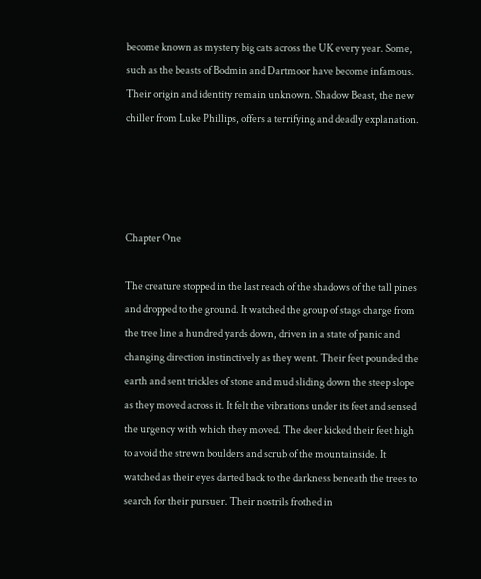become known as mystery big cats across the UK every year. Some, such as the beasts of Bodmin and Dartmoor have become infamous. Their origin and identity remain unknown. Shadow Beast, the new chiller from Luke Phillips, offers a terrifying and deadly explanation.




Chapter One

The creature stopped in the last reach of the shadows of the tall pines and dropped to the ground. It watched the group of stags charge from the tree line a hundred yards down, driven in a state of panic and changing direction instinctively as they went. Their feet pounded the earth and sent trickles of stone and mud sliding down the steep slope as they moved across it. It felt the vibrations under its feet and sensed the urgency with which they moved. The deer kicked their feet high to avoid the strewn boulders and scrub of the mountainside. It watched as their eyes darted back to the darkness beneath the trees to search for their pursuer. Their nostrils frothed in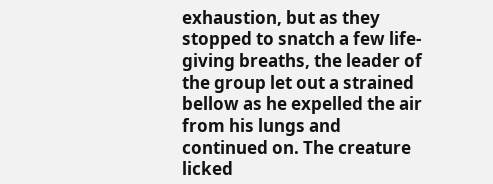exhaustion, but as they stopped to snatch a few life-giving breaths, the leader of the group let out a strained bellow as he expelled the air from his lungs and continued on. The creature licked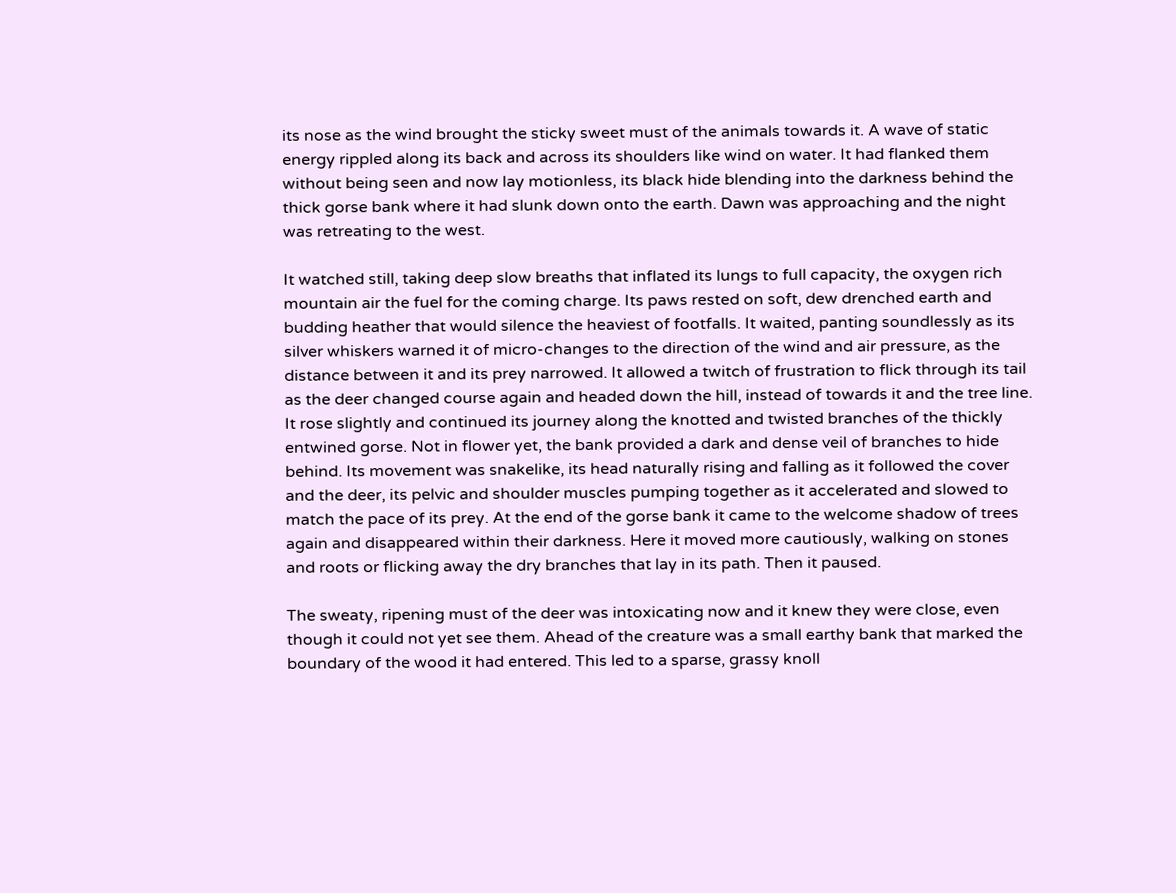its nose as the wind brought the sticky sweet must of the animals towards it. A wave of static energy rippled along its back and across its shoulders like wind on water. It had flanked them without being seen and now lay motionless, its black hide blending into the darkness behind the thick gorse bank where it had slunk down onto the earth. Dawn was approaching and the night was retreating to the west.

It watched still, taking deep slow breaths that inflated its lungs to full capacity, the oxygen rich mountain air the fuel for the coming charge. Its paws rested on soft, dew drenched earth and budding heather that would silence the heaviest of footfalls. It waited, panting soundlessly as its silver whiskers warned it of micro-changes to the direction of the wind and air pressure, as the distance between it and its prey narrowed. It allowed a twitch of frustration to flick through its tail as the deer changed course again and headed down the hill, instead of towards it and the tree line. It rose slightly and continued its journey along the knotted and twisted branches of the thickly entwined gorse. Not in flower yet, the bank provided a dark and dense veil of branches to hide behind. Its movement was snakelike, its head naturally rising and falling as it followed the cover and the deer, its pelvic and shoulder muscles pumping together as it accelerated and slowed to match the pace of its prey. At the end of the gorse bank it came to the welcome shadow of trees again and disappeared within their darkness. Here it moved more cautiously, walking on stones and roots or flicking away the dry branches that lay in its path. Then it paused.

The sweaty, ripening must of the deer was intoxicating now and it knew they were close, even though it could not yet see them. Ahead of the creature was a small earthy bank that marked the boundary of the wood it had entered. This led to a sparse, grassy knoll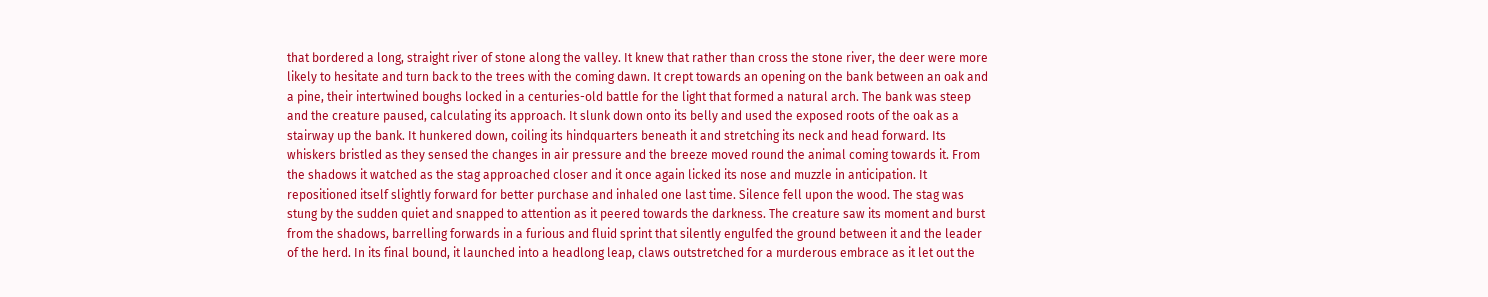that bordered a long, straight river of stone along the valley. It knew that rather than cross the stone river, the deer were more likely to hesitate and turn back to the trees with the coming dawn. It crept towards an opening on the bank between an oak and a pine, their intertwined boughs locked in a centuries-old battle for the light that formed a natural arch. The bank was steep and the creature paused, calculating its approach. It slunk down onto its belly and used the exposed roots of the oak as a stairway up the bank. It hunkered down, coiling its hindquarters beneath it and stretching its neck and head forward. Its whiskers bristled as they sensed the changes in air pressure and the breeze moved round the animal coming towards it. From the shadows it watched as the stag approached closer and it once again licked its nose and muzzle in anticipation. It repositioned itself slightly forward for better purchase and inhaled one last time. Silence fell upon the wood. The stag was stung by the sudden quiet and snapped to attention as it peered towards the darkness. The creature saw its moment and burst from the shadows, barrelling forwards in a furious and fluid sprint that silently engulfed the ground between it and the leader of the herd. In its final bound, it launched into a headlong leap, claws outstretched for a murderous embrace as it let out the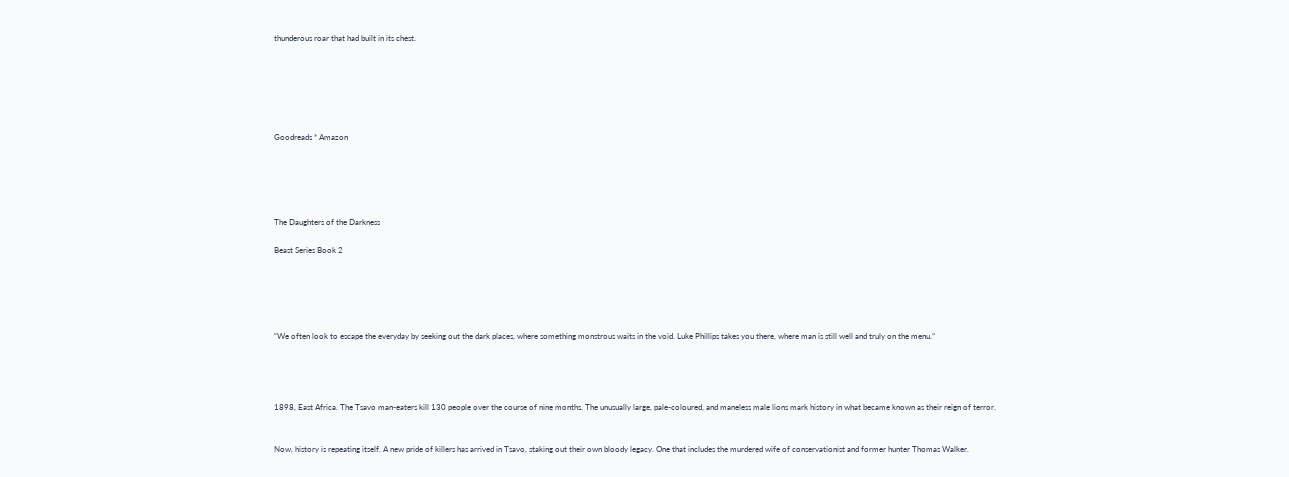thunderous roar that had built in its chest.






Goodreads * Amazon





The Daughters of the Darkness

Beast Series Book 2





“We often look to escape the everyday by seeking out the dark places, where something monstrous waits in the void. Luke Phillips takes you there, where man is still well and truly on the menu.”




1898, East Africa. The Tsavo man-eaters kill 130 people over the course of nine months. The unusually large, pale-coloured, and maneless male lions mark history in what became known as their reign of terror.


Now, history is repeating itself. A new pride of killers has arrived in Tsavo, staking out their own bloody legacy. One that includes the murdered wife of conservationist and former hunter Thomas Walker.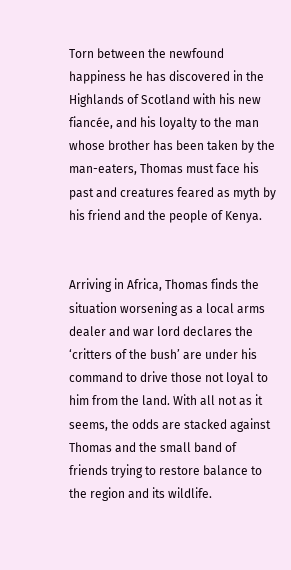Torn between the newfound happiness he has discovered in the Highlands of Scotland with his new fiancée, and his loyalty to the man whose brother has been taken by the man-eaters, Thomas must face his past and creatures feared as myth by his friend and the people of Kenya.


Arriving in Africa, Thomas finds the situation worsening as a local arms dealer and war lord declares the ‘critters of the bush’ are under his command to drive those not loyal to him from the land. With all not as it seems, the odds are stacked against Thomas and the small band of friends trying to restore balance to the region and its wildlife.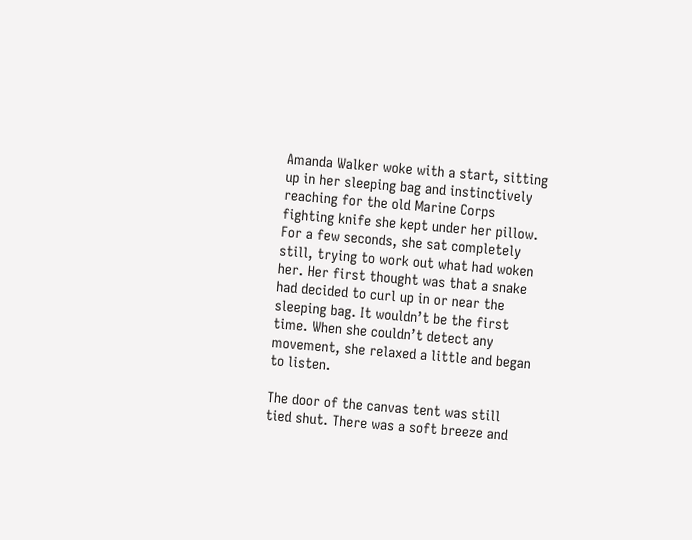Amanda Walker woke with a start, sitting up in her sleeping bag and instinctively reaching for the old Marine Corps fighting knife she kept under her pillow. For a few seconds, she sat completely still, trying to work out what had woken her. Her first thought was that a snake had decided to curl up in or near the sleeping bag. It wouldn’t be the first time. When she couldn’t detect any movement, she relaxed a little and began to listen.

The door of the canvas tent was still tied shut. There was a soft breeze and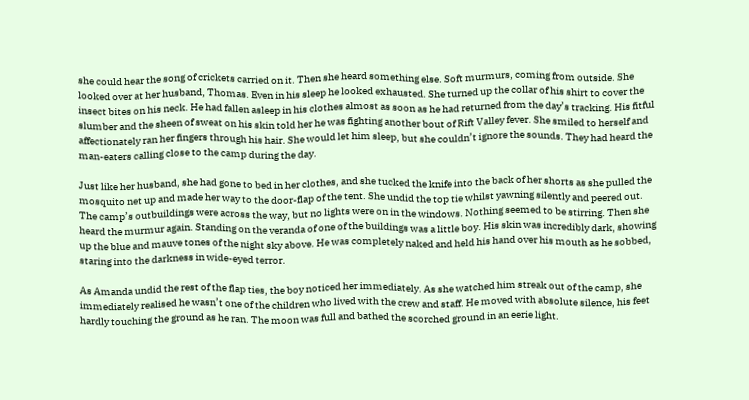she could hear the song of crickets carried on it. Then she heard something else. Soft murmurs, coming from outside. She looked over at her husband, Thomas. Even in his sleep he looked exhausted. She turned up the collar of his shirt to cover the insect bites on his neck. He had fallen asleep in his clothes almost as soon as he had returned from the day’s tracking. His fitful slumber and the sheen of sweat on his skin told her he was fighting another bout of Rift Valley fever. She smiled to herself and affectionately ran her fingers through his hair. She would let him sleep, but she couldn’t ignore the sounds. They had heard the man-eaters calling close to the camp during the day.

Just like her husband, she had gone to bed in her clothes, and she tucked the knife into the back of her shorts as she pulled the mosquito net up and made her way to the door-flap of the tent. She undid the top tie whilst yawning silently and peered out. The camp’s outbuildings were across the way, but no lights were on in the windows. Nothing seemed to be stirring. Then she heard the murmur again. Standing on the veranda of one of the buildings was a little boy. His skin was incredibly dark, showing up the blue and mauve tones of the night sky above. He was completely naked and held his hand over his mouth as he sobbed, staring into the darkness in wide-eyed terror.

As Amanda undid the rest of the flap ties, the boy noticed her immediately. As she watched him streak out of the camp, she immediately realised he wasn’t one of the children who lived with the crew and staff. He moved with absolute silence, his feet hardly touching the ground as he ran. The moon was full and bathed the scorched ground in an eerie light.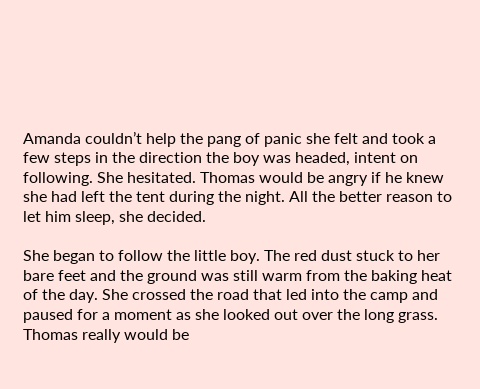Amanda couldn’t help the pang of panic she felt and took a few steps in the direction the boy was headed, intent on following. She hesitated. Thomas would be angry if he knew she had left the tent during the night. All the better reason to let him sleep, she decided.

She began to follow the little boy. The red dust stuck to her bare feet and the ground was still warm from the baking heat of the day. She crossed the road that led into the camp and paused for a moment as she looked out over the long grass. Thomas really would be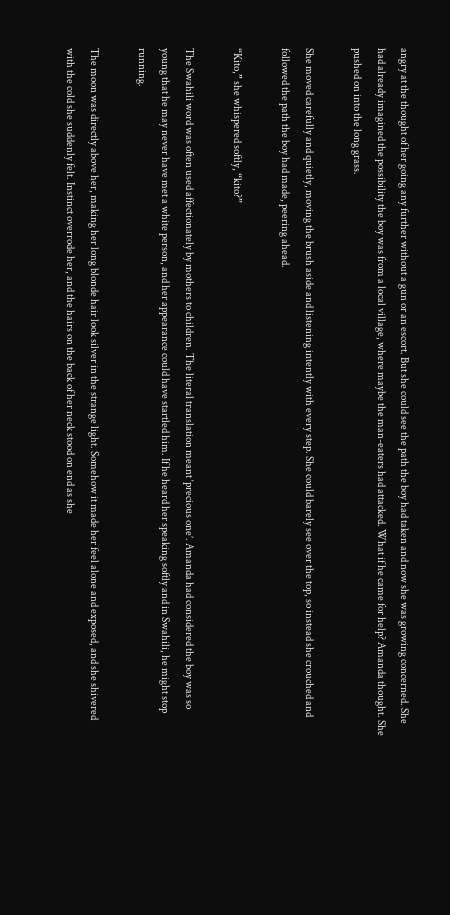angry at the thought of her going any further without a gun or an escort. But she could see the path the boy had taken and now she was growing concerned. She had already imagined the possibility the boy was from a local village, where maybe the man-eaters had attacked. What if he came for help? Amanda thought. She pushed on into the long grass.

She moved carefully and quietly, moving the brush aside and listening intently with every step. She could barely see over the top, so instead she crouched and followed the path the boy had made, peering ahead.

“Kito,” she whispered softly, “kito?”

The Swahili word was often used affectionately by mothers to children. The literal translation meant ‘precious one’. Amanda had considered the boy was so young that he may never have met a white person, and her appearance could have startled him. If he heard her speaking softly and in Swahili, he might stop running.

The moon was directly above her, making her long blonde hair look silver in the strange light. Somehow it made her feel alone and exposed, and she shivered with the cold she suddenly felt. Instinct overrode her, and the hairs on the back of her neck stood on end as she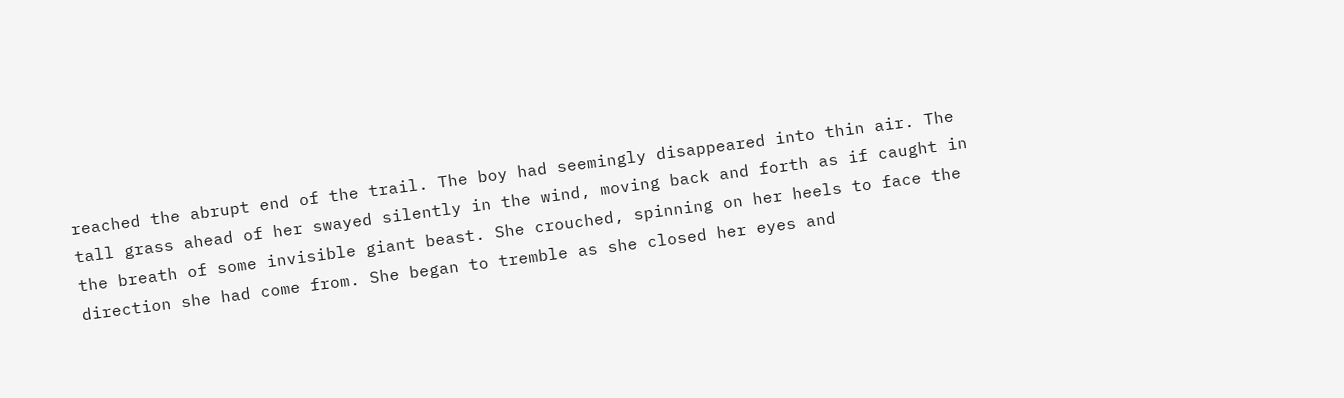reached the abrupt end of the trail. The boy had seemingly disappeared into thin air. The tall grass ahead of her swayed silently in the wind, moving back and forth as if caught in the breath of some invisible giant beast. She crouched, spinning on her heels to face the direction she had come from. She began to tremble as she closed her eyes and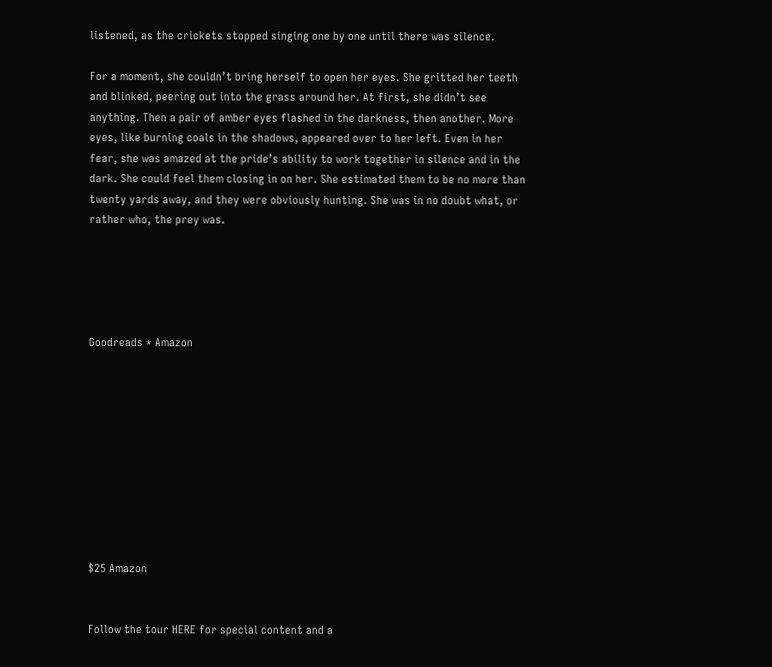listened, as the crickets stopped singing one by one until there was silence.

For a moment, she couldn’t bring herself to open her eyes. She gritted her teeth and blinked, peering out into the grass around her. At first, she didn’t see anything. Then a pair of amber eyes flashed in the darkness, then another. More eyes, like burning coals in the shadows, appeared over to her left. Even in her fear, she was amazed at the pride’s ability to work together in silence and in the dark. She could feel them closing in on her. She estimated them to be no more than twenty yards away, and they were obviously hunting. She was in no doubt what, or rather who, the prey was.





Goodreads * Amazon










$25 Amazon


Follow the tour HERE for special content and a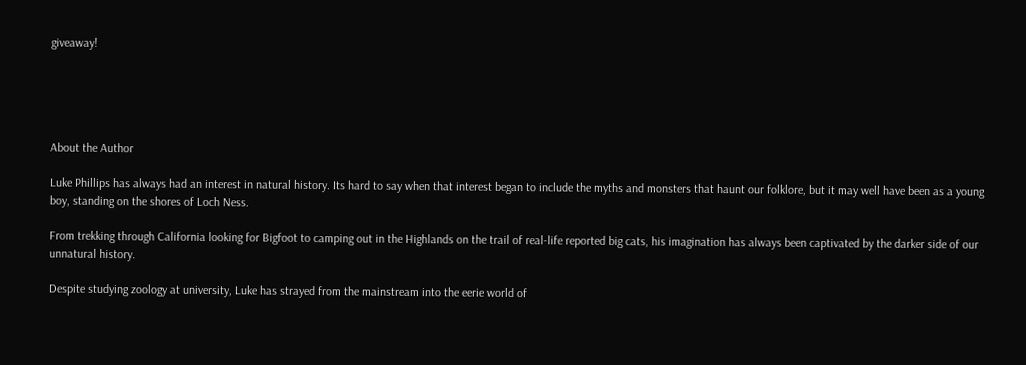giveaway!





About the Author

Luke Phillips has always had an interest in natural history. Its hard to say when that interest began to include the myths and monsters that haunt our folklore, but it may well have been as a young boy, standing on the shores of Loch Ness.

From trekking through California looking for Bigfoot to camping out in the Highlands on the trail of real-life reported big cats, his imagination has always been captivated by the darker side of our unnatural history.

Despite studying zoology at university, Luke has strayed from the mainstream into the eerie world of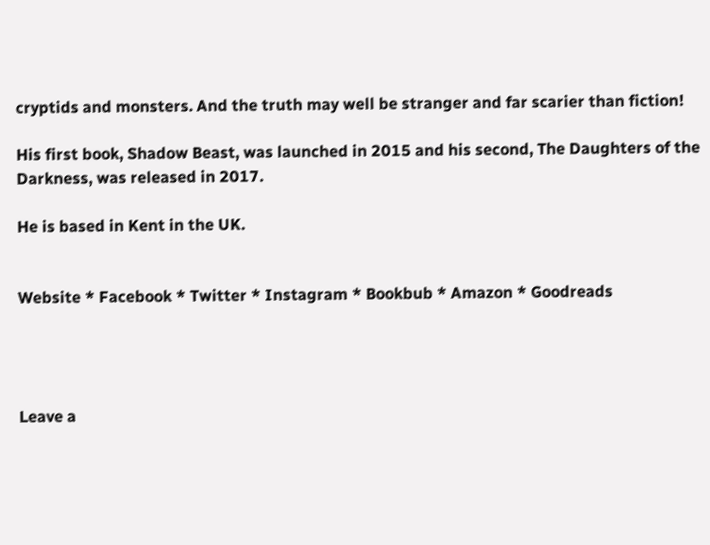cryptids and monsters. And the truth may well be stranger and far scarier than fiction!

His first book, Shadow Beast, was launched in 2015 and his second, The Daughters of the Darkness, was released in 2017.

He is based in Kent in the UK.


Website * Facebook * Twitter * Instagram * Bookbub * Amazon * Goodreads




Leave a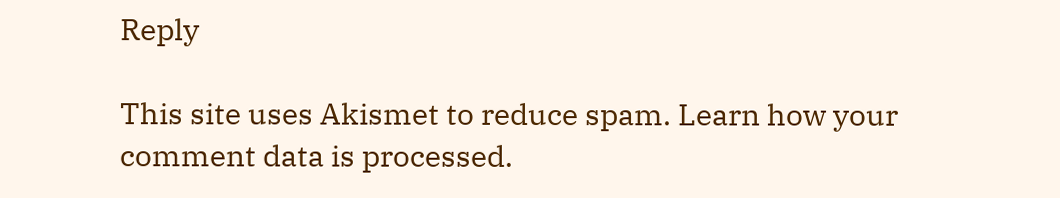Reply

This site uses Akismet to reduce spam. Learn how your comment data is processed.